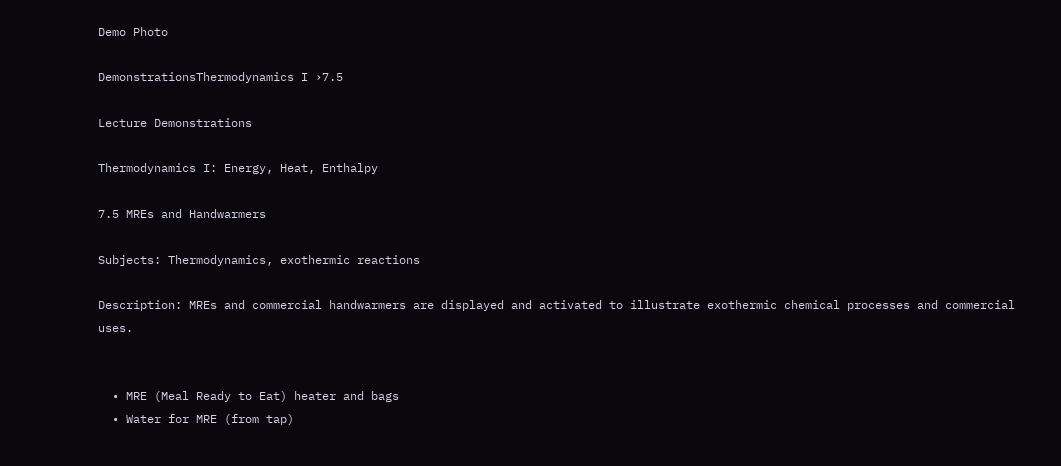Demo Photo

DemonstrationsThermodynamics I ›7.5

Lecture Demonstrations

Thermodynamics I: Energy, Heat, Enthalpy

7.5 MREs and Handwarmers

Subjects: Thermodynamics, exothermic reactions

Description: MREs and commercial handwarmers are displayed and activated to illustrate exothermic chemical processes and commercial uses.


  • MRE (Meal Ready to Eat) heater and bags
  • Water for MRE (from tap)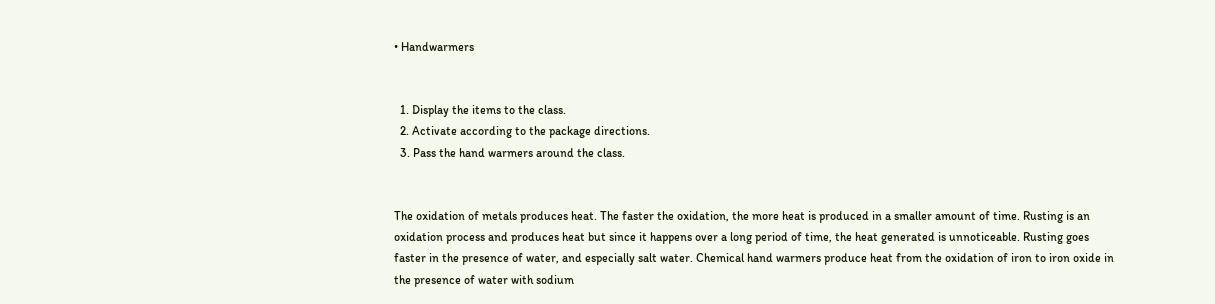• Handwarmers


  1. Display the items to the class.
  2. Activate according to the package directions.
  3. Pass the hand warmers around the class.


The oxidation of metals produces heat. The faster the oxidation, the more heat is produced in a smaller amount of time. Rusting is an oxidation process and produces heat but since it happens over a long period of time, the heat generated is unnoticeable. Rusting goes faster in the presence of water, and especially salt water. Chemical hand warmers produce heat from the oxidation of iron to iron oxide in the presence of water with sodium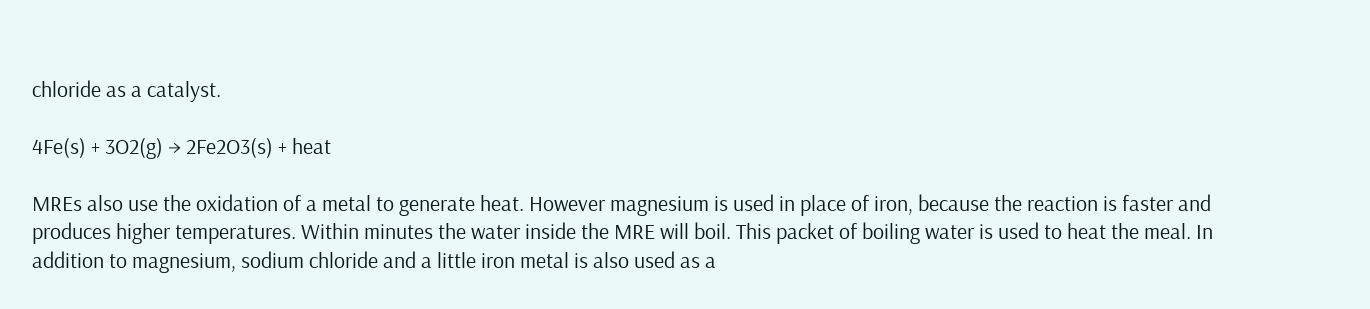chloride as a catalyst.

4Fe(s) + 3O2(g) → 2Fe2O3(s) + heat

MREs also use the oxidation of a metal to generate heat. However magnesium is used in place of iron, because the reaction is faster and produces higher temperatures. Within minutes the water inside the MRE will boil. This packet of boiling water is used to heat the meal. In addition to magnesium, sodium chloride and a little iron metal is also used as a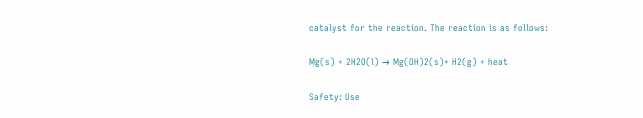catalyst for the reaction. The reaction is as follows:

Mg(s) + 2H2O(l) → Mg(OH)2(s)+ H2(g) + heat

Safety: Use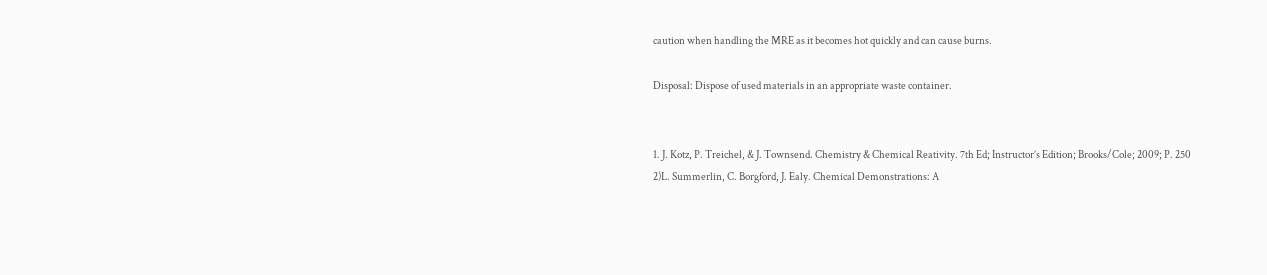caution when handling the MRE as it becomes hot quickly and can cause burns.

Disposal: Dispose of used materials in an appropriate waste container.


1. J. Kotz, P. Treichel, & J. Townsend. Chemistry & Chemical Reativity. 7th Ed; Instructor’s Edition; Brooks/Cole; 2009; P. 250
2)L. Summerlin, C. Borgford, J. Ealy. Chemical Demonstrations: A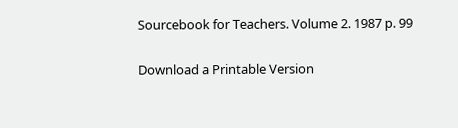Sourcebook for Teachers. Volume 2. 1987 p. 99

Download a Printable Version